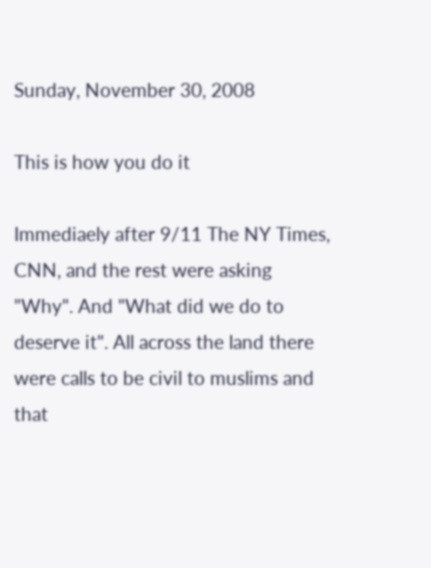Sunday, November 30, 2008

This is how you do it

Immediaely after 9/11 The NY Times, CNN, and the rest were asking "Why". And "What did we do to deserve it". All across the land there were calls to be civil to muslims and that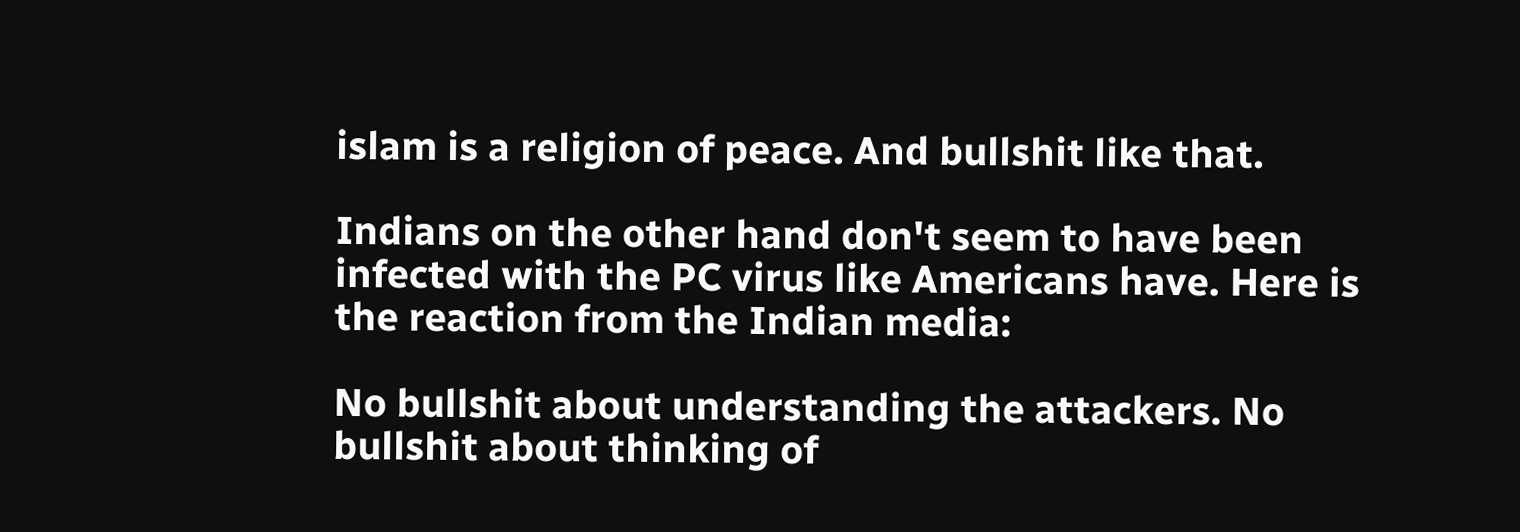islam is a religion of peace. And bullshit like that.

Indians on the other hand don't seem to have been infected with the PC virus like Americans have. Here is the reaction from the Indian media:

No bullshit about understanding the attackers. No bullshit about thinking of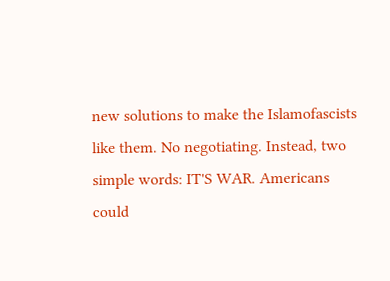new solutions to make the Islamofascists like them. No negotiating. Instead, two simple words: IT'S WAR. Americans could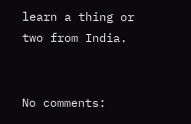learn a thing or two from India.


No comments: